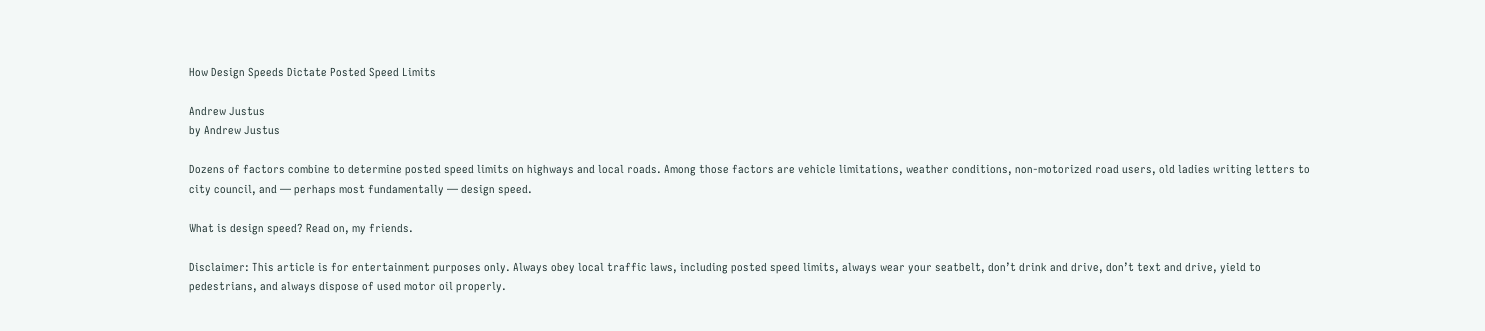How Design Speeds Dictate Posted Speed Limits

Andrew Justus
by Andrew Justus

Dozens of factors combine to determine posted speed limits on highways and local roads. Among those factors are vehicle limitations, weather conditions, non-motorized road users, old ladies writing letters to city council, and — perhaps most fundamentally — design speed.

What is design speed? Read on, my friends.

Disclaimer: This article is for entertainment purposes only. Always obey local traffic laws, including posted speed limits, always wear your seatbelt, don’t drink and drive, don’t text and drive, yield to pedestrians, and always dispose of used motor oil properly.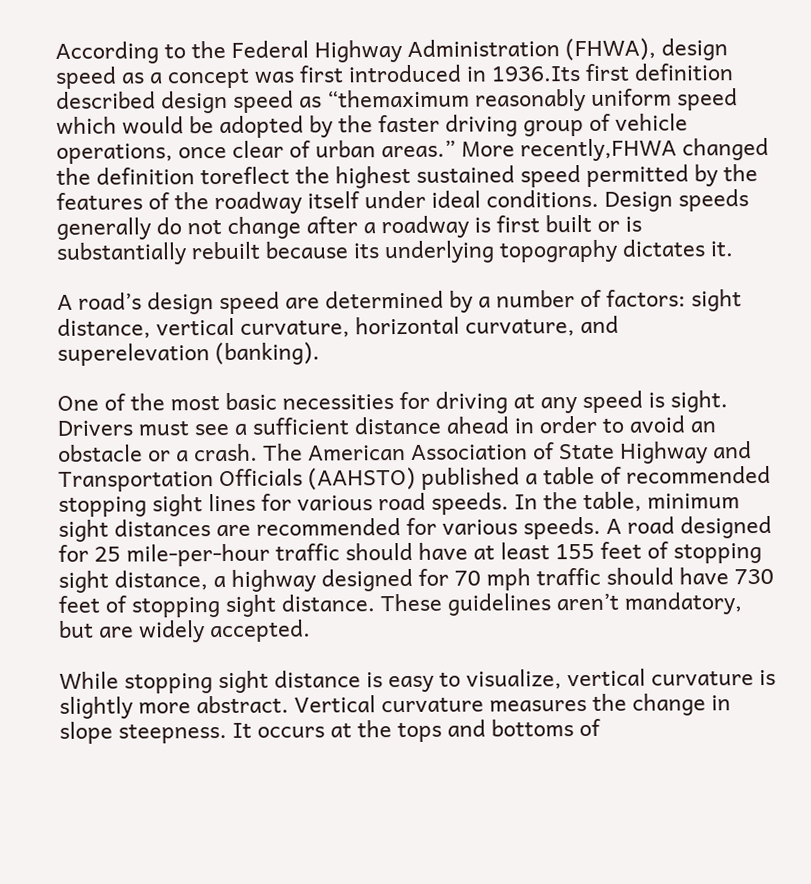According to the Federal Highway Administration (FHWA), design speed as a concept was first introduced in 1936.Its first definition described design speed as “themaximum reasonably uniform speed which would be adopted by the faster driving group of vehicle operations, once clear of urban areas.” More recently,FHWA changed the definition toreflect the highest sustained speed permitted by the features of the roadway itself under ideal conditions. Design speeds generally do not change after a roadway is first built or is substantially rebuilt because its underlying topography dictates it.

A road’s design speed are determined by a number of factors: sight distance, vertical curvature, horizontal curvature, and superelevation (banking).

One of the most basic necessities for driving at any speed is sight. Drivers must see a sufficient distance ahead in order to avoid an obstacle or a crash. The American Association of State Highway and Transportation Officials (AAHSTO) published a table of recommended stopping sight lines for various road speeds. In the table, minimum sight distances are recommended for various speeds. A road designed for 25 mile-per-hour traffic should have at least 155 feet of stopping sight distance, a highway designed for 70 mph traffic should have 730 feet of stopping sight distance. These guidelines aren’t mandatory, but are widely accepted.

While stopping sight distance is easy to visualize, vertical curvature is slightly more abstract. Vertical curvature measures the change in slope steepness. It occurs at the tops and bottoms of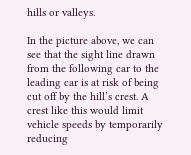hills or valleys.

In the picture above, we can see that the sight line drawn from the following car to the leading car is at risk of being cut off by the hill’s crest. A crest like this would limit vehicle speeds by temporarily reducing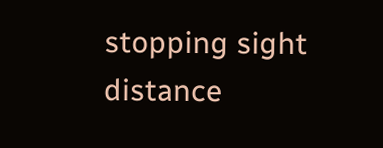stopping sight distance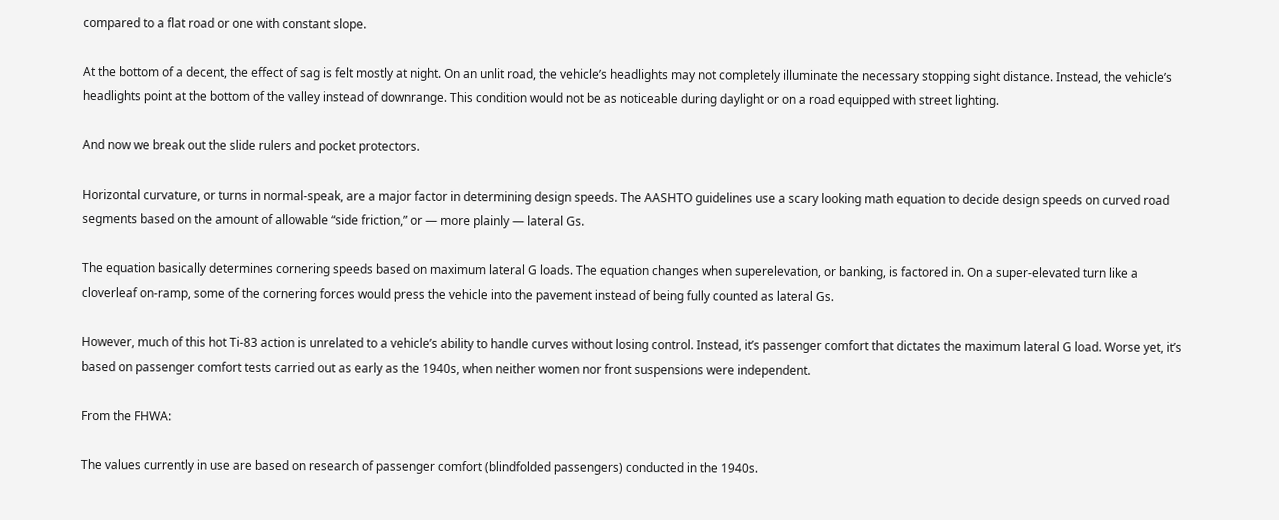compared to a flat road or one with constant slope.

At the bottom of a decent, the effect of sag is felt mostly at night. On an unlit road, the vehicle’s headlights may not completely illuminate the necessary stopping sight distance. Instead, the vehicle’s headlights point at the bottom of the valley instead of downrange. This condition would not be as noticeable during daylight or on a road equipped with street lighting.

And now we break out the slide rulers and pocket protectors.

Horizontal curvature, or turns in normal-speak, are a major factor in determining design speeds. The AASHTO guidelines use a scary looking math equation to decide design speeds on curved road segments based on the amount of allowable “side friction,” or — more plainly — lateral Gs.

The equation basically determines cornering speeds based on maximum lateral G loads. The equation changes when superelevation, or banking, is factored in. On a super-elevated turn like a cloverleaf on-ramp, some of the cornering forces would press the vehicle into the pavement instead of being fully counted as lateral Gs.

However, much of this hot Ti-83 action is unrelated to a vehicle’s ability to handle curves without losing control. Instead, it’s passenger comfort that dictates the maximum lateral G load. Worse yet, it’s based on passenger comfort tests carried out as early as the 1940s, when neither women nor front suspensions were independent.

From the FHWA:

The values currently in use are based on research of passenger comfort (blindfolded passengers) conducted in the 1940s.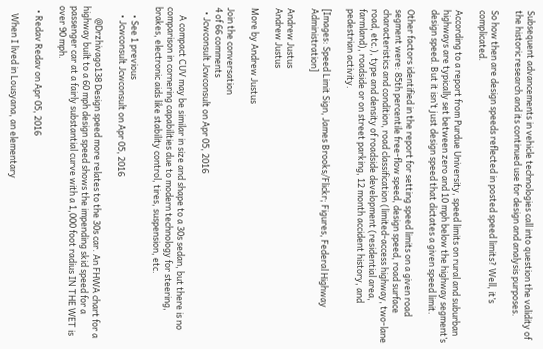Subsequent advancements in vehicle technologies call into question the validity of the historic research and its continued use for design and analysis purposes.

So how then are design speeds reflected in posted speed limits? Well, it’s complicated.

According to a report from Purdue University, speed limits on rural and suburban highways are typically set between zero and 10 mph below the highway segment’s design speed. But it isn’t just design speed that dictates a given speed limit.

Other factors identified in the report for setting speed limits on a given road segment were: 85th percentile free-flow speed, design speed, road surface characteristics and condition, road classification (limited-access highway, two-lane road, etc.), type and density of roadside development (residential area, farmland), roadside or on street parking, 12 month accident history, and pedestrian activity.

[Images: Speed Limit Sign, James Brooks/Flickr; Figures, Federal Highway Administration]

Andrew Justus
Andrew Justus

More by Andrew Justus

Join the conversation
4 of 66 comments
  • Jcwconsult Jcwconsult on Apr 05, 2016

    A compact CUV may be similar in size and shape to a 30s sedan, but there is no comparison in cornering capabilities due to modern technology for steering, brakes, electronic aids like stability control, tires, suspension, etc.

    • See 1 previous
    • Jcwconsult Jcwconsult on Apr 05, 2016

      @Drzhivago138 Design speed more relates to the 30s car. An FHWA chart for a highway built to a 60 mph design speed shows the impending skid speed for a passenger car at a fairly substantial curve with a 1,000 foot radius IN THE WET is over 90 mph.

  • Redav Redav on Apr 05, 2016

    When I lived in Lousyana, an elementary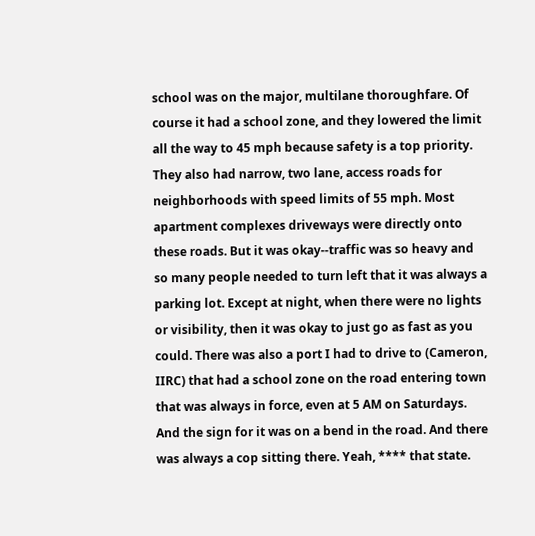school was on the major, multilane thoroughfare. Of course it had a school zone, and they lowered the limit all the way to 45 mph because safety is a top priority. They also had narrow, two lane, access roads for neighborhoods with speed limits of 55 mph. Most apartment complexes driveways were directly onto these roads. But it was okay--traffic was so heavy and so many people needed to turn left that it was always a parking lot. Except at night, when there were no lights or visibility, then it was okay to just go as fast as you could. There was also a port I had to drive to (Cameron, IIRC) that had a school zone on the road entering town that was always in force, even at 5 AM on Saturdays. And the sign for it was on a bend in the road. And there was always a cop sitting there. Yeah, **** that state.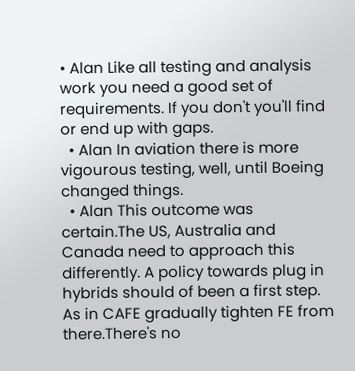• Alan Like all testing and analysis work you need a good set of requirements. If you don't you'll find or end up with gaps.
  • Alan In aviation there is more vigourous testing, well, until Boeing changed things.
  • Alan This outcome was certain.The US, Australia and Canada need to approach this differently. A policy towards plug in hybrids should of been a first step. As in CAFE gradually tighten FE from there.There's no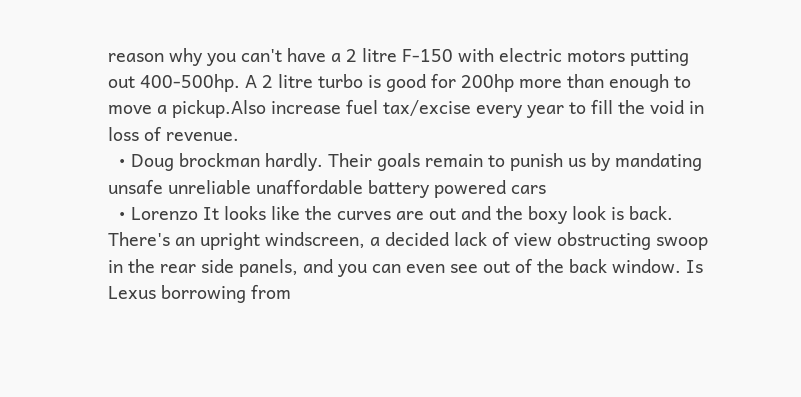reason why you can't have a 2 litre F-150 with electric motors putting out 400-500hp. A 2 litre turbo is good for 200hp more than enough to move a pickup.Also increase fuel tax/excise every year to fill the void in loss of revenue.
  • Doug brockman hardly. Their goals remain to punish us by mandating unsafe unreliable unaffordable battery powered cars
  • Lorenzo It looks like the curves are out and the boxy look is back. There's an upright windscreen, a decided lack of view obstructing swoop in the rear side panels, and you can even see out of the back window. Is Lexus borrowing from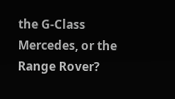the G-Class Mercedes, or the Range Rover?